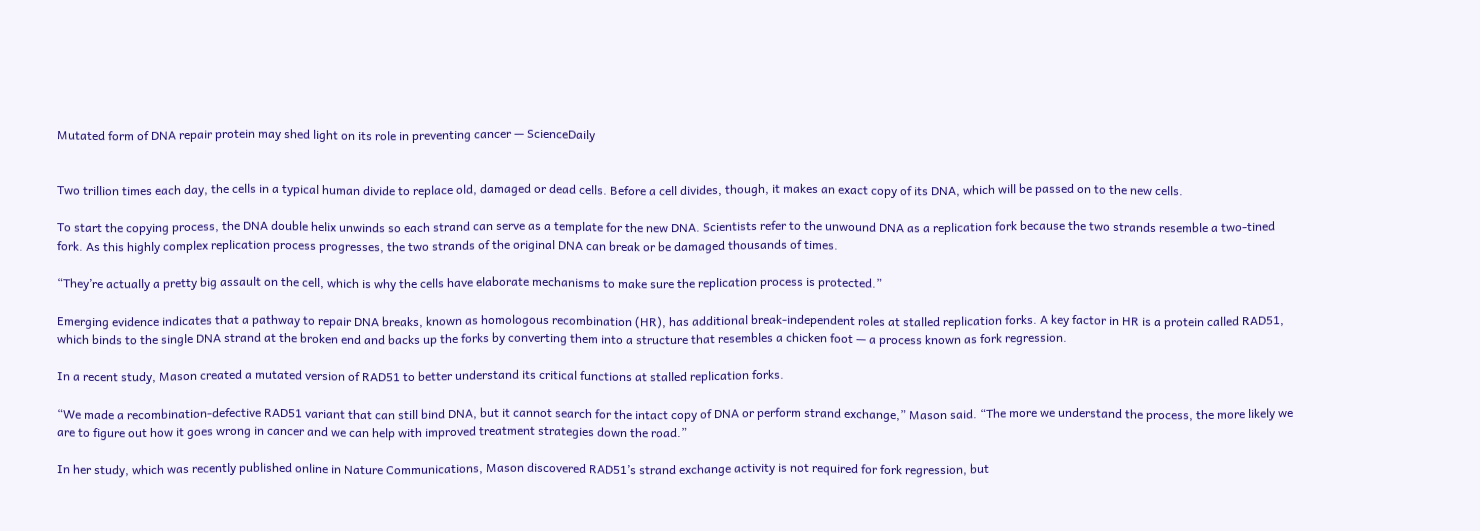Mutated form of DNA repair protein may shed light on its role in preventing cancer — ScienceDaily


Two trillion times each day, the cells in a typical human divide to replace old, damaged or dead cells. Before a cell divides, though, it makes an exact copy of its DNA, which will be passed on to the new cells.

To start the copying process, the DNA double helix unwinds so each strand can serve as a template for the new DNA. Scientists refer to the unwound DNA as a replication fork because the two strands resemble a two-tined fork. As this highly complex replication process progresses, the two strands of the original DNA can break or be damaged thousands of times.

“They’re actually a pretty big assault on the cell, which is why the cells have elaborate mechanisms to make sure the replication process is protected.”

Emerging evidence indicates that a pathway to repair DNA breaks, known as homologous recombination (HR), has additional break-independent roles at stalled replication forks. A key factor in HR is a protein called RAD51, which binds to the single DNA strand at the broken end and backs up the forks by converting them into a structure that resembles a chicken foot — a process known as fork regression.

In a recent study, Mason created a mutated version of RAD51 to better understand its critical functions at stalled replication forks.

“We made a recombination-defective RAD51 variant that can still bind DNA, but it cannot search for the intact copy of DNA or perform strand exchange,” Mason said. “The more we understand the process, the more likely we are to figure out how it goes wrong in cancer and we can help with improved treatment strategies down the road.”

In her study, which was recently published online in Nature Communications, Mason discovered RAD51’s strand exchange activity is not required for fork regression, but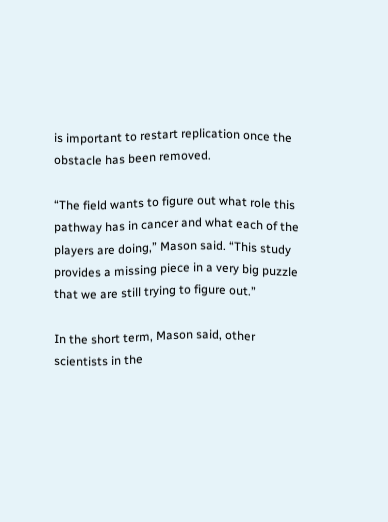is important to restart replication once the obstacle has been removed.

“The field wants to figure out what role this pathway has in cancer and what each of the players are doing,” Mason said. “This study provides a missing piece in a very big puzzle that we are still trying to figure out.”

In the short term, Mason said, other scientists in the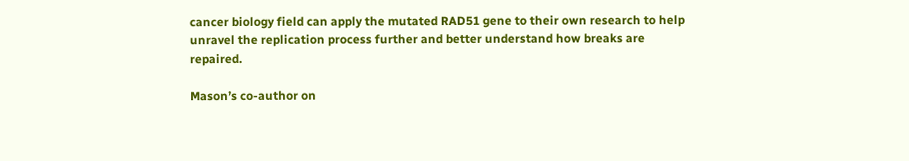cancer biology field can apply the mutated RAD51 gene to their own research to help unravel the replication process further and better understand how breaks are repaired.

Mason’s co-author on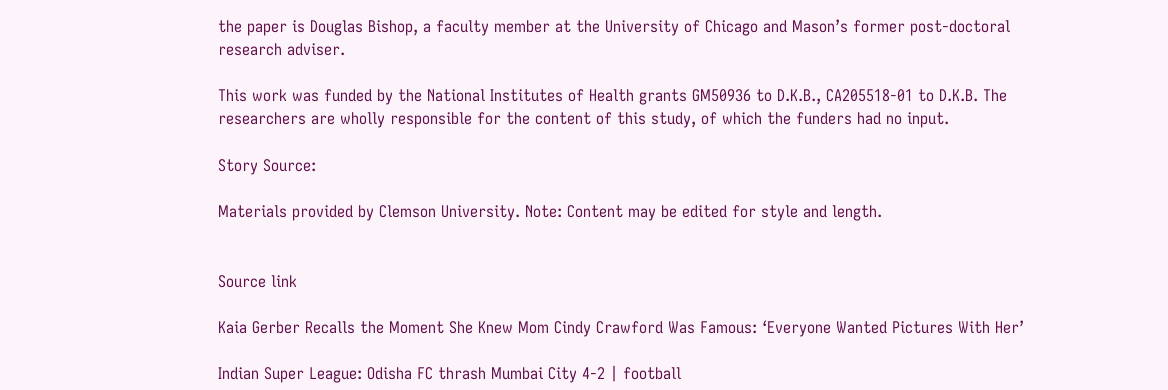the paper is Douglas Bishop, a faculty member at the University of Chicago and Mason’s former post-doctoral research adviser.

This work was funded by the National Institutes of Health grants GM50936 to D.K.B., CA205518-01 to D.K.B. The researchers are wholly responsible for the content of this study, of which the funders had no input.

Story Source:

Materials provided by Clemson University. Note: Content may be edited for style and length.


Source link

Kaia Gerber Recalls the Moment She Knew Mom Cindy Crawford Was Famous: ‘Everyone Wanted Pictures With Her’

Indian Super League: Odisha FC thrash Mumbai City 4-2 | football